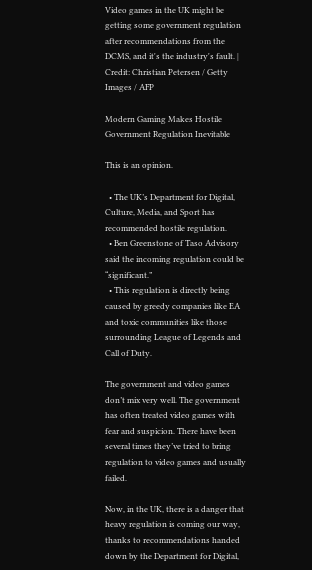Video games in the UK might be getting some government regulation after recommendations from the DCMS, and it's the industry's fault. | Credit: Christian Petersen / Getty Images / AFP

Modern Gaming Makes Hostile Government Regulation Inevitable

This is an opinion.

  • The UK’s Department for Digital, Culture, Media, and Sport has recommended hostile regulation.
  • Ben Greenstone of Taso Advisory said the incoming regulation could be “significant.”
  • This regulation is directly being caused by greedy companies like EA and toxic communities like those surrounding League of Legends and Call of Duty.

The government and video games don’t mix very well. The government has often treated video games with fear and suspicion. There have been several times they’ve tried to bring regulation to video games and usually failed.

Now, in the UK, there is a danger that heavy regulation is coming our way,  thanks to recommendations handed down by the Department for Digital,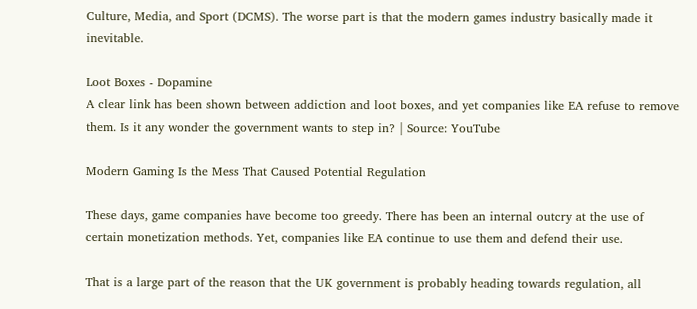Culture, Media, and Sport (DCMS). The worse part is that the modern games industry basically made it inevitable.

Loot Boxes - Dopamine
A clear link has been shown between addiction and loot boxes, and yet companies like EA refuse to remove them. Is it any wonder the government wants to step in? | Source: YouTube

Modern Gaming Is the Mess That Caused Potential Regulation

These days, game companies have become too greedy. There has been an internal outcry at the use of certain monetization methods. Yet, companies like EA continue to use them and defend their use.

That is a large part of the reason that the UK government is probably heading towards regulation, all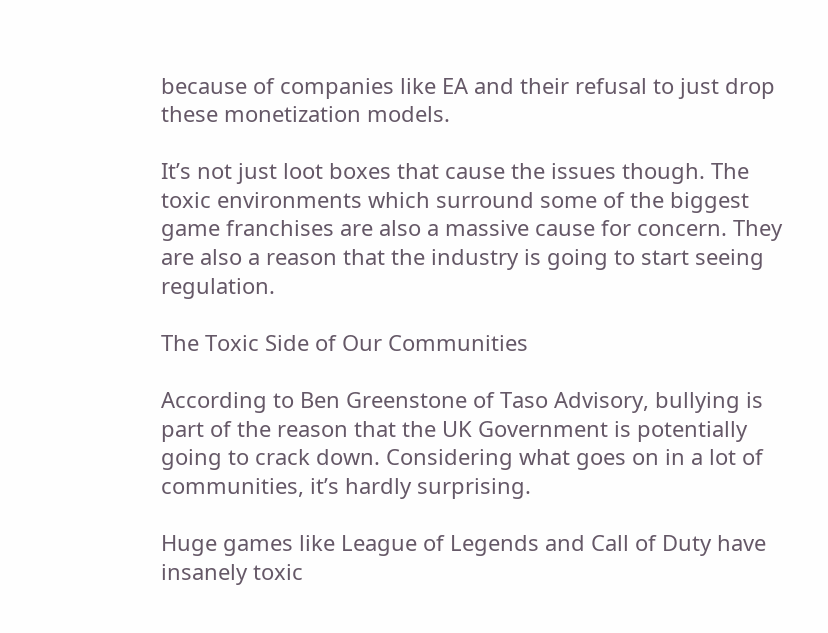because of companies like EA and their refusal to just drop these monetization models.

It’s not just loot boxes that cause the issues though. The toxic environments which surround some of the biggest game franchises are also a massive cause for concern. They are also a reason that the industry is going to start seeing regulation.

The Toxic Side of Our Communities

According to Ben Greenstone of Taso Advisory, bullying is part of the reason that the UK Government is potentially going to crack down. Considering what goes on in a lot of communities, it’s hardly surprising.

Huge games like League of Legends and Call of Duty have insanely toxic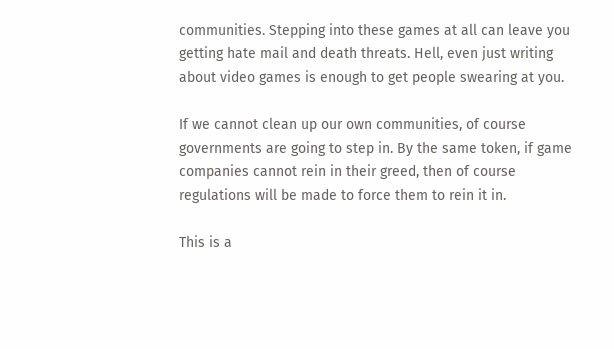communities. Stepping into these games at all can leave you getting hate mail and death threats. Hell, even just writing about video games is enough to get people swearing at you.

If we cannot clean up our own communities, of course governments are going to step in. By the same token, if game companies cannot rein in their greed, then of course regulations will be made to force them to rein it in.

This is a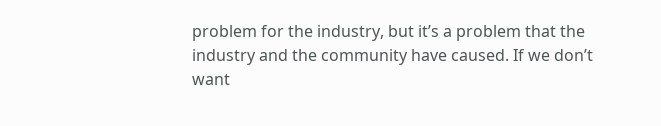problem for the industry, but it’s a problem that the industry and the community have caused. If we don’t want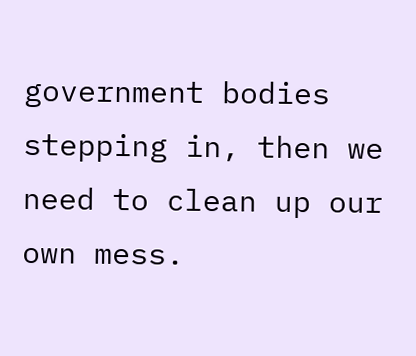government bodies stepping in, then we need to clean up our own mess.